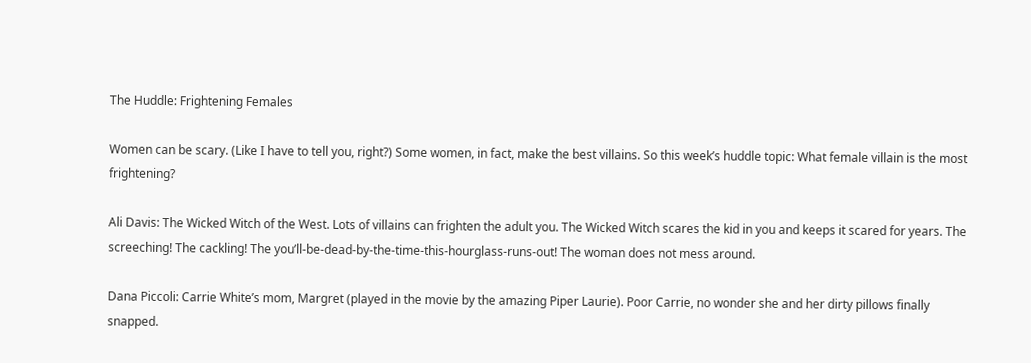The Huddle: Frightening Females

Women can be scary. (Like I have to tell you, right?) Some women, in fact, make the best villains. So this week’s huddle topic: What female villain is the most frightening?

Ali Davis: The Wicked Witch of the West. Lots of villains can frighten the adult you. The Wicked Witch scares the kid in you and keeps it scared for years. The screeching! The cackling! The you’ll-be-dead-by-the-time-this-hourglass-runs-out! The woman does not mess around.

Dana Piccoli: Carrie White’s mom, Margret (played in the movie by the amazing Piper Laurie). Poor Carrie, no wonder she and her dirty pillows finally snapped.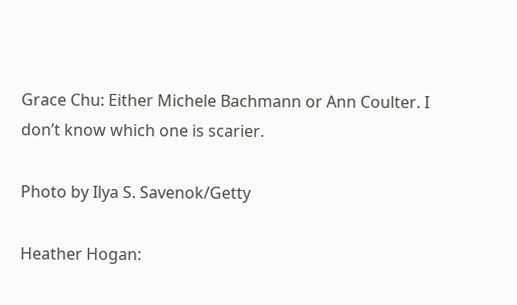Grace Chu: Either Michele Bachmann or Ann Coulter. I don’t know which one is scarier.

Photo by Ilya S. Savenok/Getty

Heather Hogan: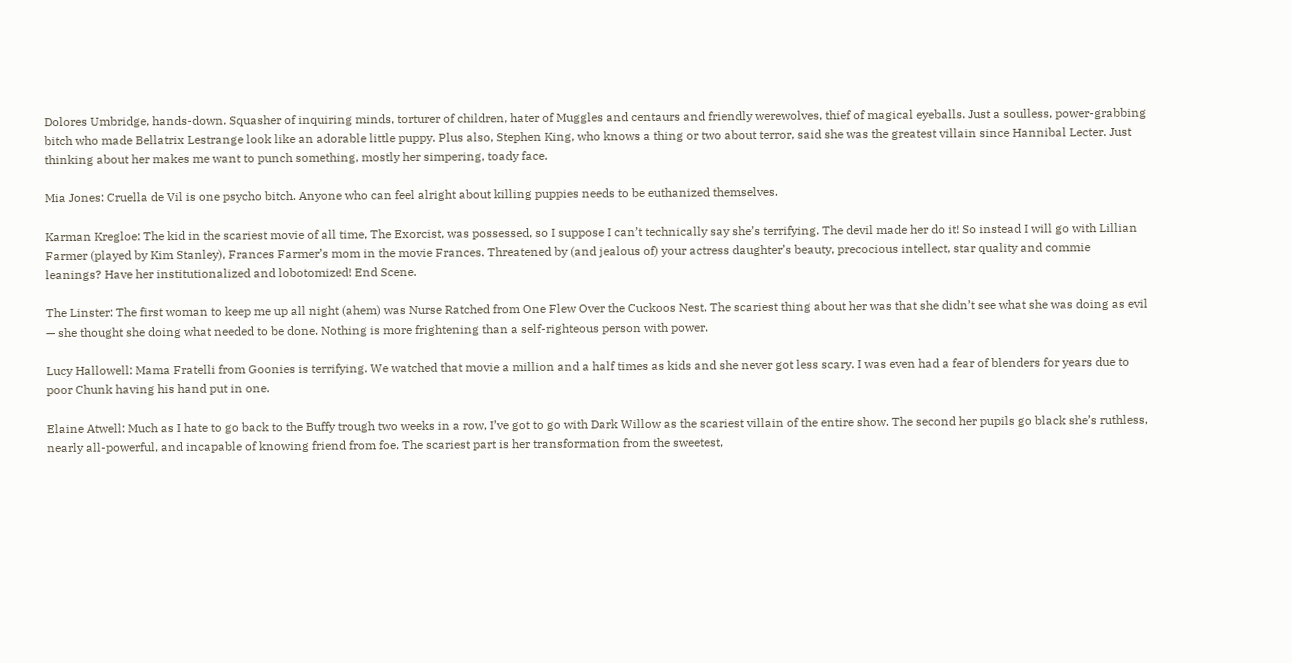Dolores Umbridge, hands-down. Squasher of inquiring minds, torturer of children, hater of Muggles and centaurs and friendly werewolves, thief of magical eyeballs. Just a soulless, power-grabbing bitch who made Bellatrix Lestrange look like an adorable little puppy. Plus also, Stephen King, who knows a thing or two about terror, said she was the greatest villain since Hannibal Lecter. Just thinking about her makes me want to punch something, mostly her simpering, toady face.

Mia Jones: Cruella de Vil is one psycho bitch. Anyone who can feel alright about killing puppies needs to be euthanized themselves.

Karman Kregloe: The kid in the scariest movie of all time, The Exorcist, was possessed, so I suppose I can’t technically say she’s terrifying. The devil made her do it! So instead I will go with Lillian Farmer (played by Kim Stanley), Frances Farmer’s mom in the movie Frances. Threatened by (and jealous of) your actress daughter’s beauty, precocious intellect, star quality and commie leanings? Have her institutionalized and lobotomized! End Scene.

The Linster: The first woman to keep me up all night (ahem) was Nurse Ratched from One Flew Over the Cuckoos Nest. The scariest thing about her was that she didn’t see what she was doing as evil — she thought she doing what needed to be done. Nothing is more frightening than a self-righteous person with power.

Lucy Hallowell: Mama Fratelli from Goonies is terrifying. We watched that movie a million and a half times as kids and she never got less scary. I was even had a fear of blenders for years due to poor Chunk having his hand put in one.

Elaine Atwell: Much as I hate to go back to the Buffy trough two weeks in a row, I’ve got to go with Dark Willow as the scariest villain of the entire show. The second her pupils go black she’s ruthless, nearly all-powerful, and incapable of knowing friend from foe. The scariest part is her transformation from the sweetest,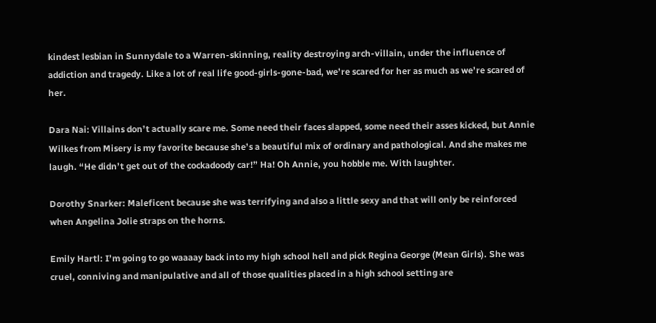kindest lesbian in Sunnydale to a Warren-skinning, reality destroying arch-villain, under the influence of addiction and tragedy. Like a lot of real life good-girls-gone-bad, we’re scared for her as much as we’re scared of her.

Dara Nai: Villains don’t actually scare me. Some need their faces slapped, some need their asses kicked, but Annie Wilkes from Misery is my favorite because she’s a beautiful mix of ordinary and pathological. And she makes me laugh. “He didn’t get out of the cockadoody car!” Ha! Oh Annie, you hobble me. With laughter.

Dorothy Snarker: Maleficent because she was terrifying and also a little sexy and that will only be reinforced when Angelina Jolie straps on the horns.

Emily Hartl: I’m going to go waaaay back into my high school hell and pick Regina George (Mean Girls). She was cruel, conniving and manipulative and all of those qualities placed in a high school setting are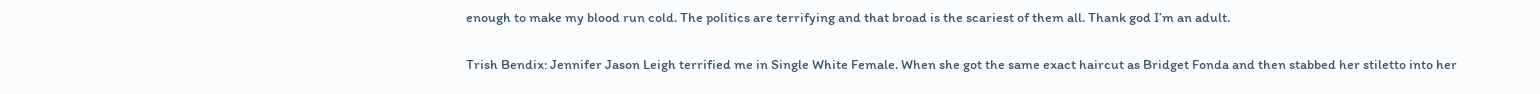enough to make my blood run cold. The politics are terrifying and that broad is the scariest of them all. Thank god I’m an adult.

Trish Bendix: Jennifer Jason Leigh terrified me in Single White Female. When she got the same exact haircut as Bridget Fonda and then stabbed her stiletto into her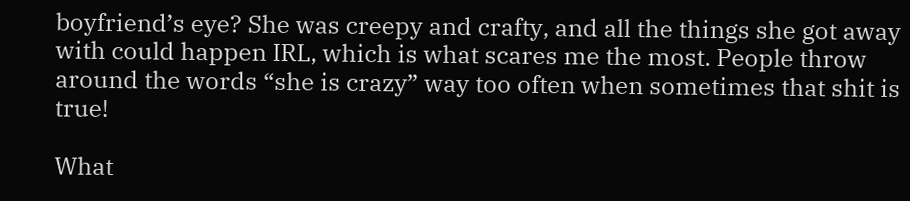boyfriend’s eye? She was creepy and crafty, and all the things she got away with could happen IRL, which is what scares me the most. People throw around the words “she is crazy” way too often when sometimes that shit is true!

What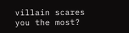villain scares you the most?